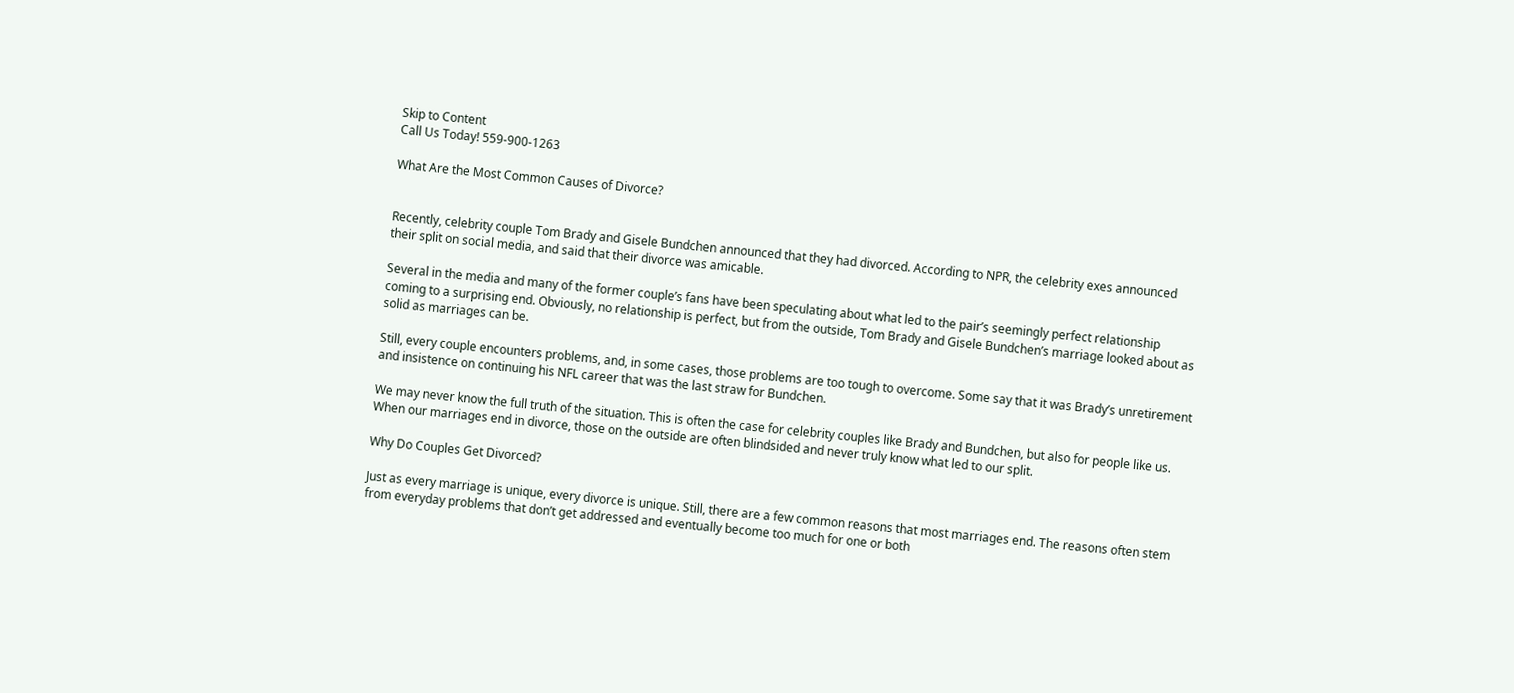Skip to Content
Call Us Today! 559-900-1263

What Are the Most Common Causes of Divorce?


Recently, celebrity couple Tom Brady and Gisele Bundchen announced that they had divorced. According to NPR, the celebrity exes announced their split on social media, and said that their divorce was amicable.

Several in the media and many of the former couple’s fans have been speculating about what led to the pair’s seemingly perfect relationship coming to a surprising end. Obviously, no relationship is perfect, but from the outside, Tom Brady and Gisele Bundchen’s marriage looked about as solid as marriages can be.

Still, every couple encounters problems, and, in some cases, those problems are too tough to overcome. Some say that it was Brady’s unretirement and insistence on continuing his NFL career that was the last straw for Bundchen.

We may never know the full truth of the situation. This is often the case for celebrity couples like Brady and Bundchen, but also for people like us. When our marriages end in divorce, those on the outside are often blindsided and never truly know what led to our split.

Why Do Couples Get Divorced?

Just as every marriage is unique, every divorce is unique. Still, there are a few common reasons that most marriages end. The reasons often stem from everyday problems that don’t get addressed and eventually become too much for one or both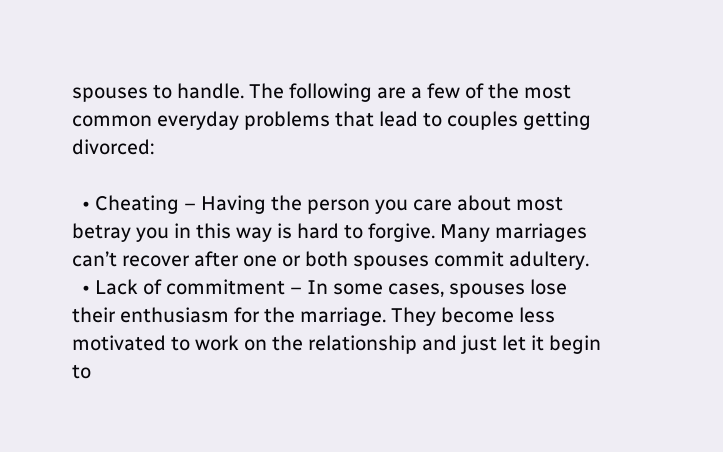spouses to handle. The following are a few of the most common everyday problems that lead to couples getting divorced:

  • Cheating – Having the person you care about most betray you in this way is hard to forgive. Many marriages can’t recover after one or both spouses commit adultery.
  • Lack of commitment – In some cases, spouses lose their enthusiasm for the marriage. They become less motivated to work on the relationship and just let it begin to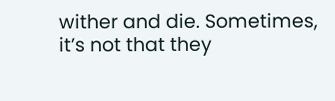wither and die. Sometimes, it’s not that they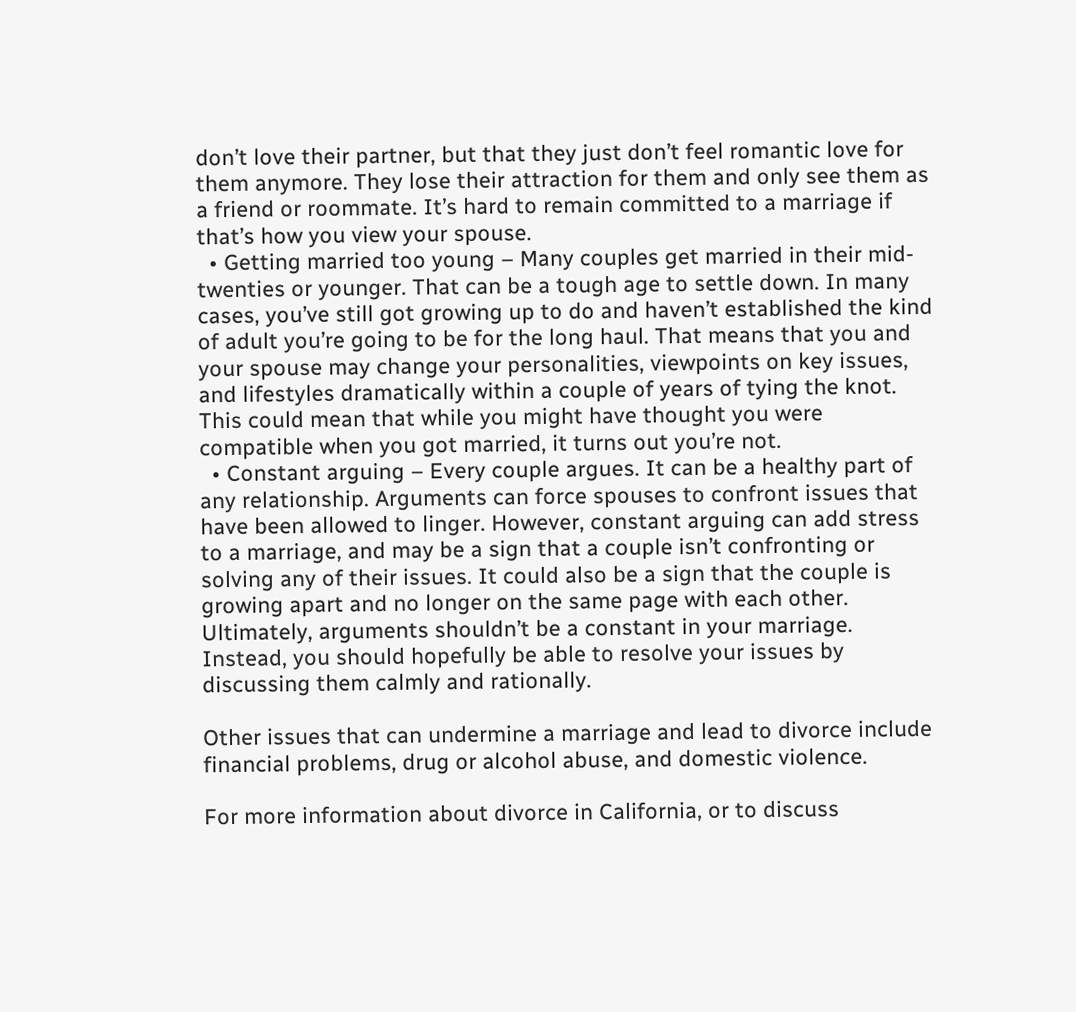don’t love their partner, but that they just don’t feel romantic love for them anymore. They lose their attraction for them and only see them as a friend or roommate. It’s hard to remain committed to a marriage if that’s how you view your spouse.
  • Getting married too young – Many couples get married in their mid-twenties or younger. That can be a tough age to settle down. In many cases, you’ve still got growing up to do and haven’t established the kind of adult you’re going to be for the long haul. That means that you and your spouse may change your personalities, viewpoints on key issues, and lifestyles dramatically within a couple of years of tying the knot. This could mean that while you might have thought you were compatible when you got married, it turns out you’re not.
  • Constant arguing – Every couple argues. It can be a healthy part of any relationship. Arguments can force spouses to confront issues that have been allowed to linger. However, constant arguing can add stress to a marriage, and may be a sign that a couple isn’t confronting or solving any of their issues. It could also be a sign that the couple is growing apart and no longer on the same page with each other. Ultimately, arguments shouldn’t be a constant in your marriage. Instead, you should hopefully be able to resolve your issues by discussing them calmly and rationally.

Other issues that can undermine a marriage and lead to divorce include financial problems, drug or alcohol abuse, and domestic violence.

For more information about divorce in California, or to discuss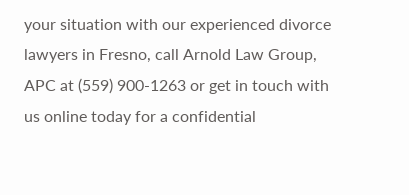your situation with our experienced divorce lawyers in Fresno, call Arnold Law Group, APC at (559) 900-1263 or get in touch with us online today for a confidential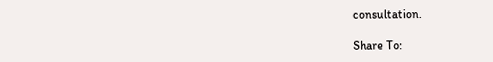consultation.

Share To: